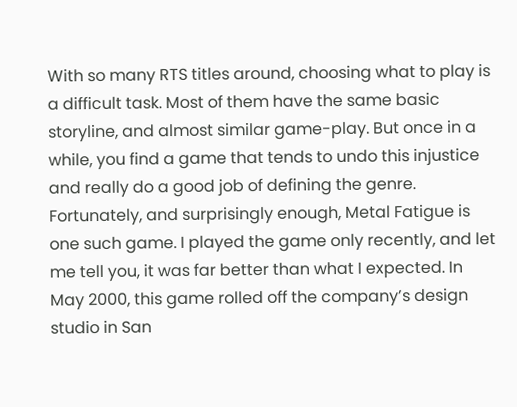With so many RTS titles around, choosing what to play is a difficult task. Most of them have the same basic storyline, and almost similar game-play. But once in a while, you find a game that tends to undo this injustice and really do a good job of defining the genre. Fortunately, and surprisingly enough, Metal Fatigue is one such game. I played the game only recently, and let me tell you, it was far better than what I expected. In May 2000, this game rolled off the company’s design studio in San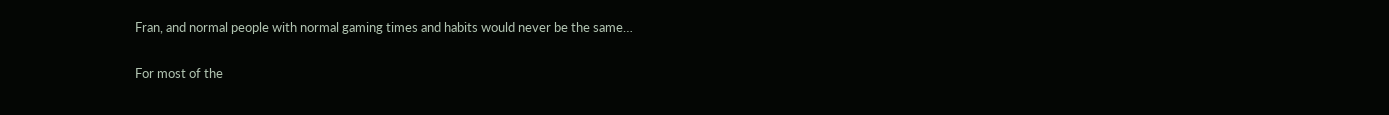Fran, and normal people with normal gaming times and habits would never be the same…

For most of the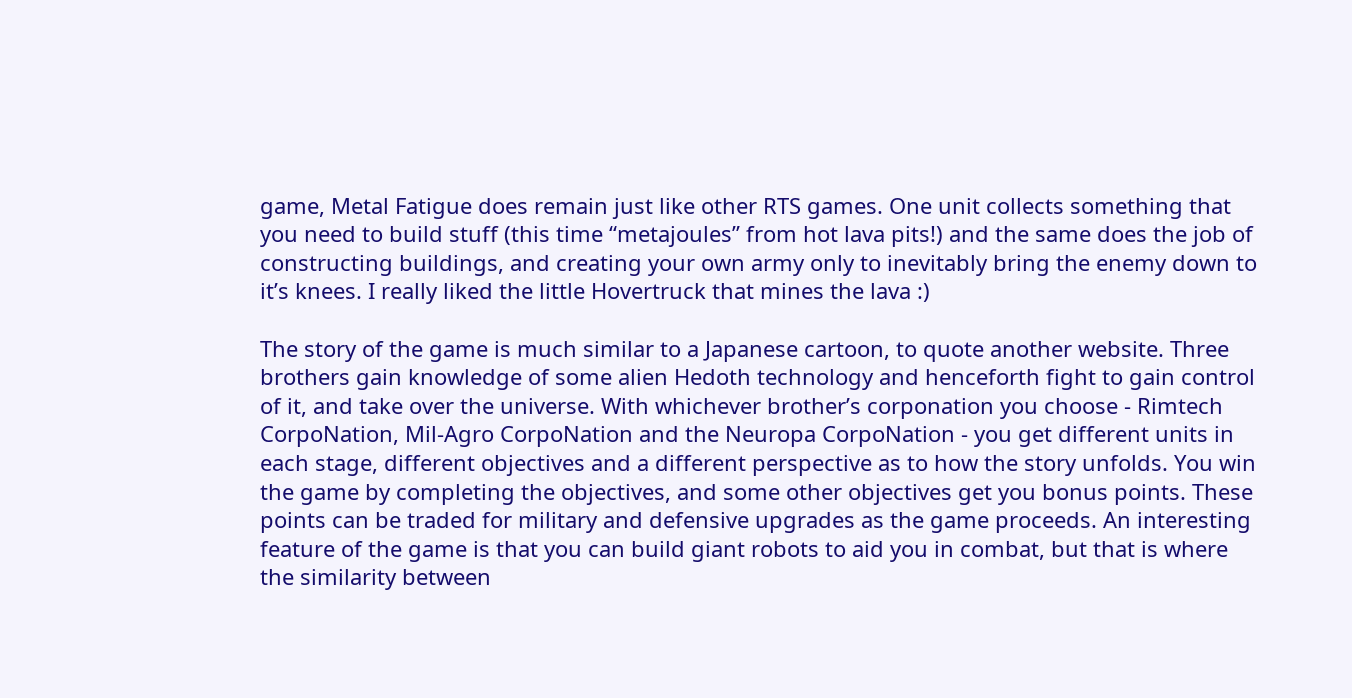game, Metal Fatigue does remain just like other RTS games. One unit collects something that you need to build stuff (this time “metajoules” from hot lava pits!) and the same does the job of constructing buildings, and creating your own army only to inevitably bring the enemy down to it’s knees. I really liked the little Hovertruck that mines the lava :)

The story of the game is much similar to a Japanese cartoon, to quote another website. Three brothers gain knowledge of some alien Hedoth technology and henceforth fight to gain control of it, and take over the universe. With whichever brother’s corponation you choose - Rimtech CorpoNation, Mil-Agro CorpoNation and the Neuropa CorpoNation - you get different units in each stage, different objectives and a different perspective as to how the story unfolds. You win the game by completing the objectives, and some other objectives get you bonus points. These points can be traded for military and defensive upgrades as the game proceeds. An interesting feature of the game is that you can build giant robots to aid you in combat, but that is where the similarity between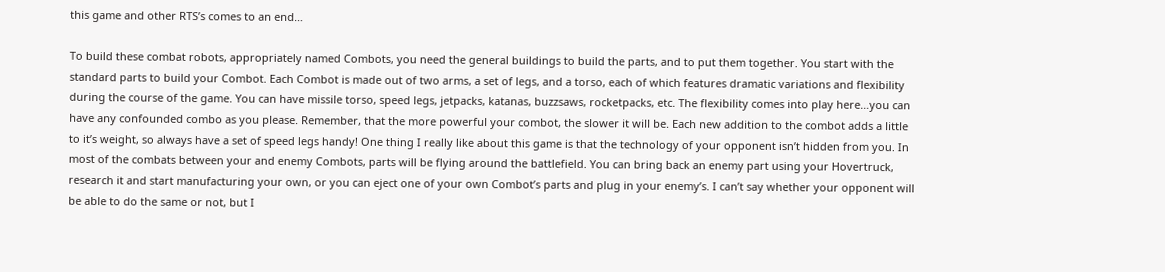this game and other RTS’s comes to an end…

To build these combat robots, appropriately named Combots, you need the general buildings to build the parts, and to put them together. You start with the standard parts to build your Combot. Each Combot is made out of two arms, a set of legs, and a torso, each of which features dramatic variations and flexibility during the course of the game. You can have missile torso, speed legs, jetpacks, katanas, buzzsaws, rocketpacks, etc. The flexibility comes into play here…you can have any confounded combo as you please. Remember, that the more powerful your combot, the slower it will be. Each new addition to the combot adds a little to it’s weight, so always have a set of speed legs handy! One thing I really like about this game is that the technology of your opponent isn’t hidden from you. In most of the combats between your and enemy Combots, parts will be flying around the battlefield. You can bring back an enemy part using your Hovertruck, research it and start manufacturing your own, or you can eject one of your own Combot’s parts and plug in your enemy’s. I can’t say whether your opponent will be able to do the same or not, but I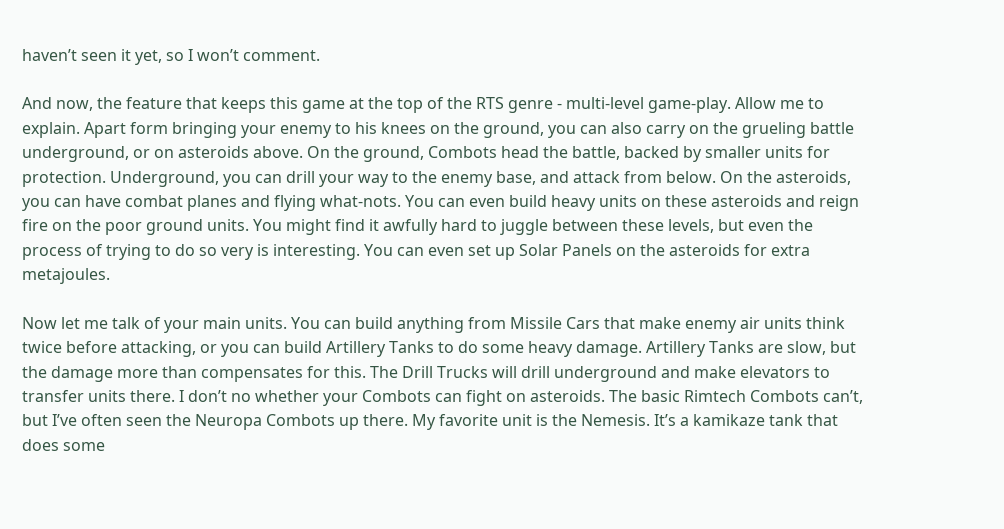haven’t seen it yet, so I won’t comment.

And now, the feature that keeps this game at the top of the RTS genre - multi-level game-play. Allow me to explain. Apart form bringing your enemy to his knees on the ground, you can also carry on the grueling battle underground, or on asteroids above. On the ground, Combots head the battle, backed by smaller units for protection. Underground, you can drill your way to the enemy base, and attack from below. On the asteroids, you can have combat planes and flying what-nots. You can even build heavy units on these asteroids and reign fire on the poor ground units. You might find it awfully hard to juggle between these levels, but even the process of trying to do so very is interesting. You can even set up Solar Panels on the asteroids for extra metajoules.

Now let me talk of your main units. You can build anything from Missile Cars that make enemy air units think twice before attacking, or you can build Artillery Tanks to do some heavy damage. Artillery Tanks are slow, but the damage more than compensates for this. The Drill Trucks will drill underground and make elevators to transfer units there. I don’t no whether your Combots can fight on asteroids. The basic Rimtech Combots can’t, but I’ve often seen the Neuropa Combots up there. My favorite unit is the Nemesis. It’s a kamikaze tank that does some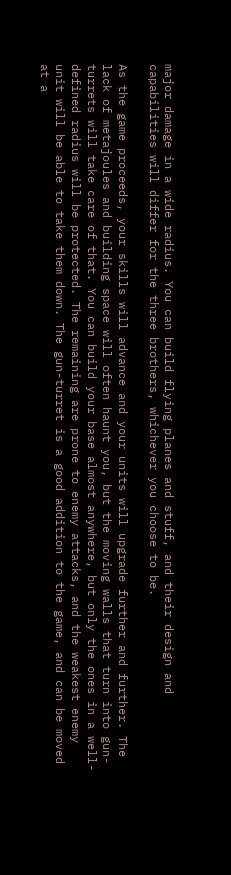major damage in a wide radius. You can build flying planes and stuff, and their design and capabilities will differ for the three brothers, whichever you choose to be.

As the game proceeds, your skills will advance and your units will upgrade further and further. The lack of metajoules and building space will often haunt you, but the moving walls that turn into gun-turrets will take care of that. You can build your base almost anywhere, but only the ones in a well-defined radius will be protected. The remaining are prone to enemy attacks, and the weakest enemy unit will be able to take them down. The gun-turret is a good addition to the game, and can be moved at a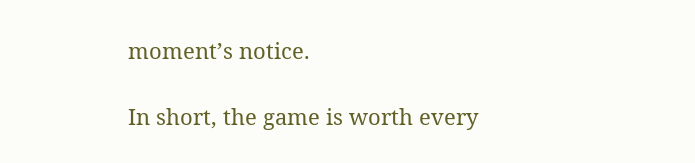moment’s notice.

In short, the game is worth every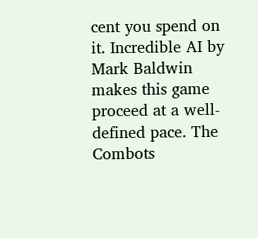cent you spend on it. Incredible AI by Mark Baldwin makes this game proceed at a well-defined pace. The Combots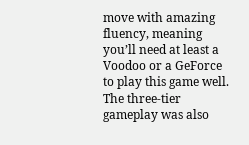move with amazing fluency, meaning you’ll need at least a Voodoo or a GeForce to play this game well. The three-tier gameplay was also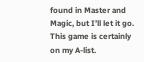found in Master and Magic, but I’ll let it go. This game is certainly on my A-list.